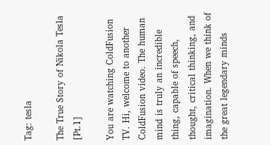Tag: tesla

The True Story of Nikola Tesla [Pt.1]

You are watching ColdFusion TV. Hi, welcome to another ColdFusion video. The human mind is truly an incredible thing, capable of speech, thought, critical thinking, and imagination. When we think of the great legendary minds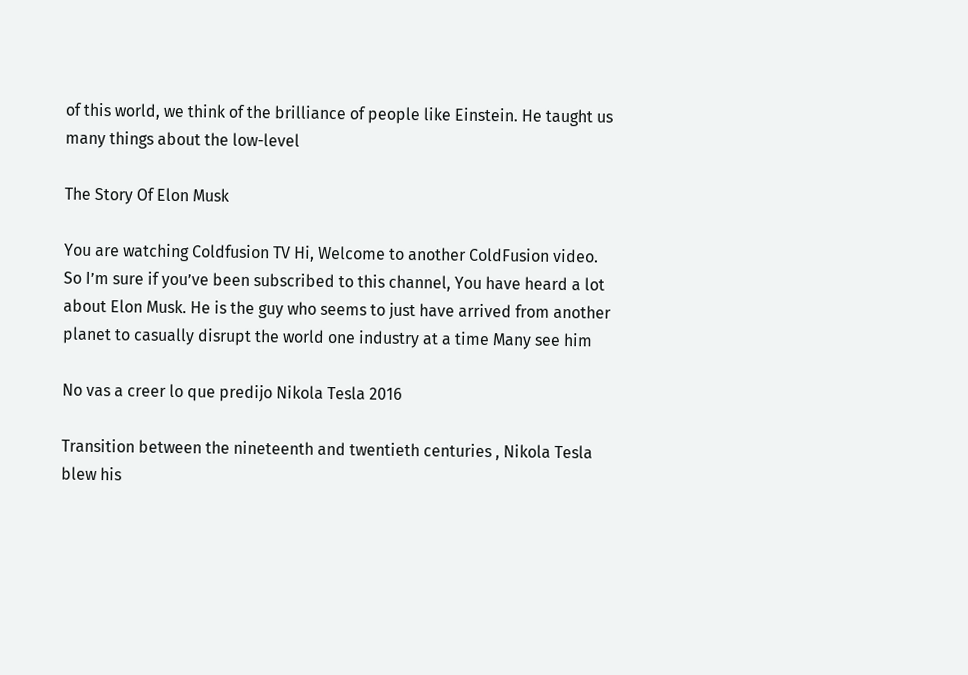of this world, we think of the brilliance of people like Einstein. He taught us many things about the low-level

The Story Of Elon Musk

You are watching Coldfusion TV Hi, Welcome to another ColdFusion video. So I’m sure if you’ve been subscribed to this channel, You have heard a lot about Elon Musk. He is the guy who seems to just have arrived from another planet to casually disrupt the world one industry at a time Many see him

No vas a creer lo que predijo Nikola Tesla 2016

Transition between the nineteenth and twentieth centuries , Nikola Tesla blew his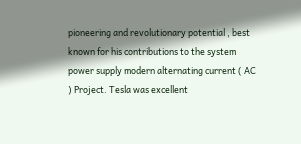pioneering and revolutionary potential , best known for his contributions to the system power supply modern alternating current ( AC ) Project. Tesla was excellent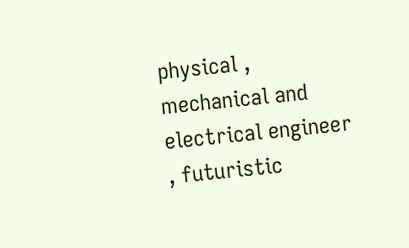physical , mechanical and electrical engineer , futuristic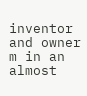inventor and owner m in an almost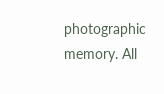photographic memory. All